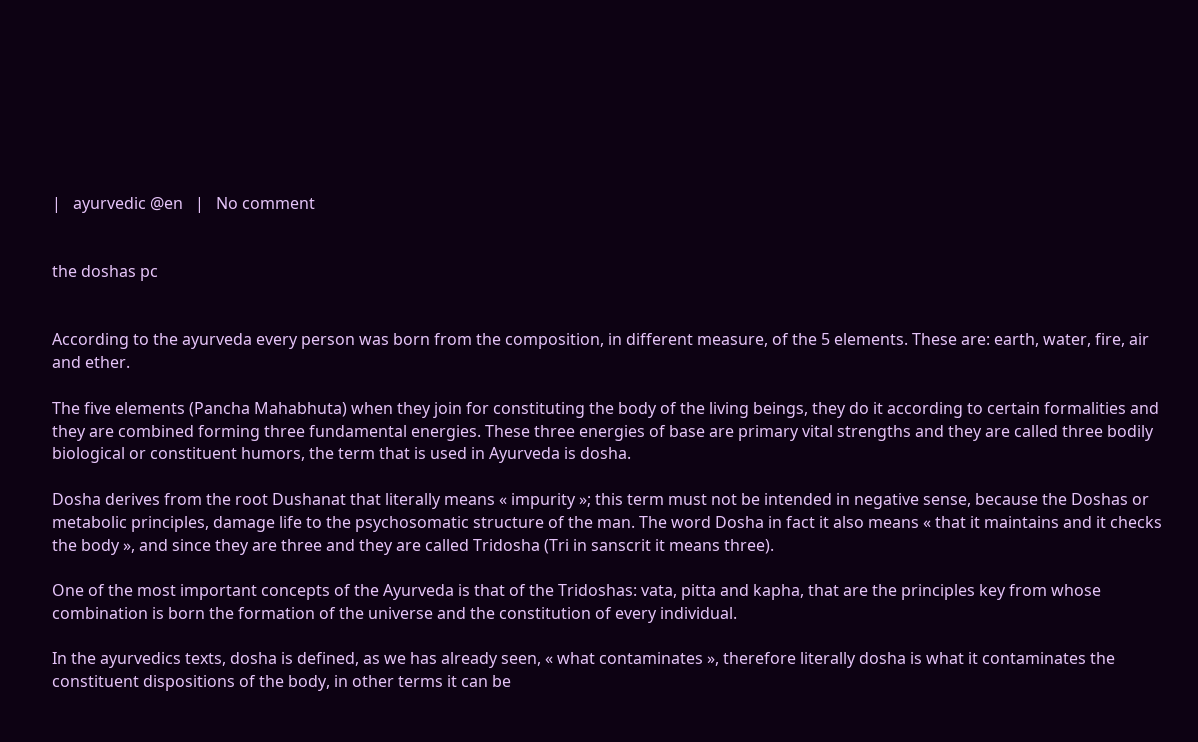|   ayurvedic @en   |   No comment


the doshas pc


According to the ayurveda every person was born from the composition, in different measure, of the 5 elements. These are: earth, water, fire, air and ether.

The five elements (Pancha Mahabhuta) when they join for constituting the body of the living beings, they do it according to certain formalities and they are combined forming three fundamental energies. These three energies of base are primary vital strengths and they are called three bodily biological or constituent humors, the term that is used in Ayurveda is dosha.

Dosha derives from the root Dushanat that literally means « impurity »; this term must not be intended in negative sense, because the Doshas or metabolic principles, damage life to the psychosomatic structure of the man. The word Dosha in fact it also means « that it maintains and it checks the body », and since they are three and they are called Tridosha (Tri in sanscrit it means three).

One of the most important concepts of the Ayurveda is that of the Tridoshas: vata, pitta and kapha, that are the principles key from whose combination is born the formation of the universe and the constitution of every individual.

In the ayurvedics texts, dosha is defined, as we has already seen, « what contaminates », therefore literally dosha is what it contaminates the constituent dispositions of the body, in other terms it can be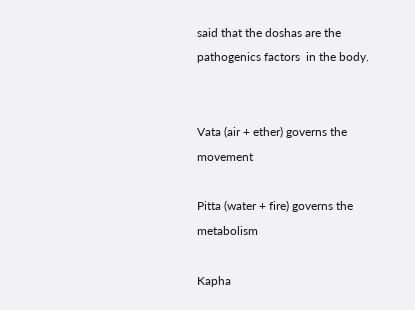said that the doshas are the pathogenics factors  in the body.


Vata (air + ether) governs the movement

Pitta (water + fire) governs the metabolism

Kapha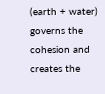(earth + water) governs the cohesion and creates the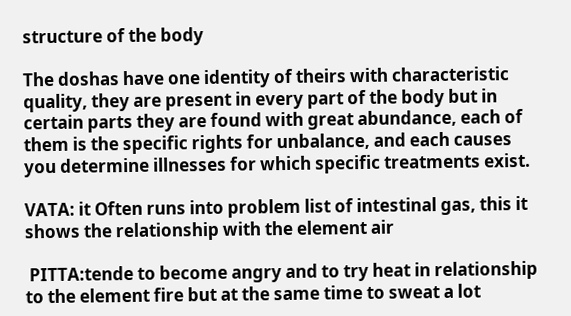structure of the body

The doshas have one identity of theirs with characteristic quality, they are present in every part of the body but in certain parts they are found with great abundance, each of them is the specific rights for unbalance, and each causes you determine illnesses for which specific treatments exist.

VATA: it Often runs into problem list of intestinal gas, this it shows the relationship with the element air

 PITTA:tende to become angry and to try heat in relationship to the element fire but at the same time to sweat a lot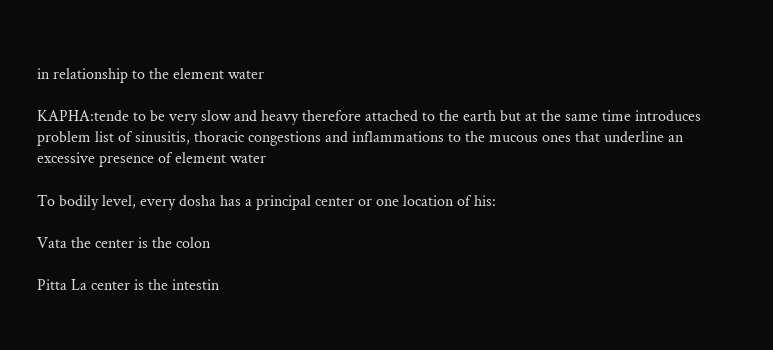in relationship to the element water

KAPHA:tende to be very slow and heavy therefore attached to the earth but at the same time introduces problem list of sinusitis, thoracic congestions and inflammations to the mucous ones that underline an excessive presence of element water

To bodily level, every dosha has a principal center or one location of his:

Vata the center is the colon

Pitta La center is the intestin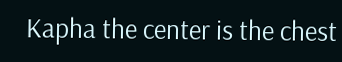Kapha the center is the chest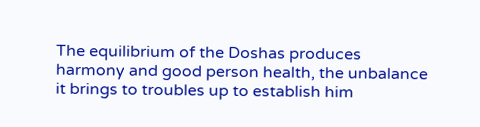The equilibrium of the Doshas produces harmony and good person health, the unbalance it brings to troubles up to establish him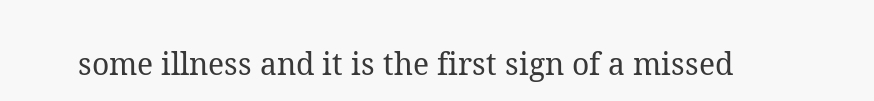some illness and it is the first sign of a missed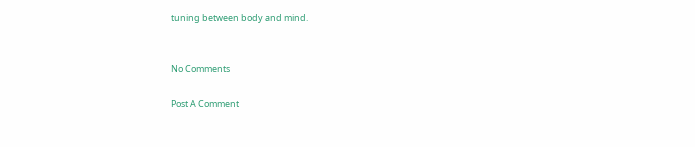tuning between body and mind.


No Comments

Post A Comment